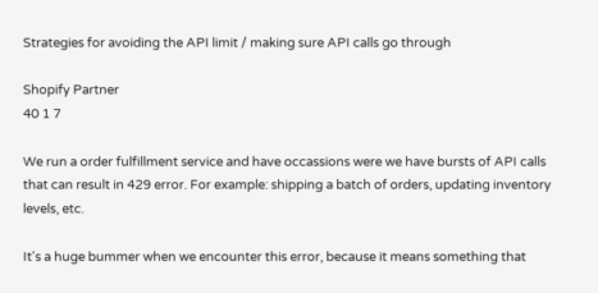Strategies for avoiding the API limit / making sure API calls go through

Shopify Partner
40 1 7

We run a order fulfillment service and have occassions were we have bursts of API calls that can result in 429 error. For example: shipping a batch of orders, updating inventory levels, etc.

It's a huge bummer when we encounter this error, because it means something that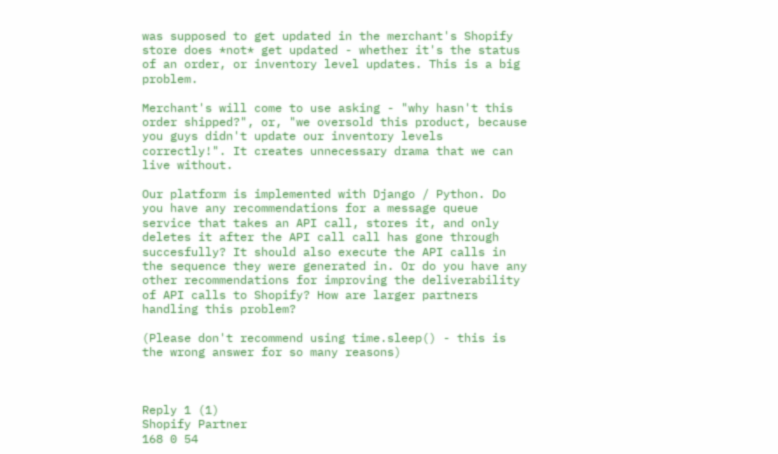was supposed to get updated in the merchant's Shopify store does *not* get updated - whether it's the status of an order, or inventory level updates. This is a big problem.

Merchant's will come to use asking - "why hasn't this order shipped?", or, "we oversold this product, because you guys didn't update our inventory levels correctly!". It creates unnecessary drama that we can live without.

Our platform is implemented with Django / Python. Do you have any recommendations for a message queue service that takes an API call, stores it, and only deletes it after the API call call has gone through succesfully? It should also execute the API calls in the sequence they were generated in. Or do you have any other recommendations for improving the deliverability of API calls to Shopify? How are larger partners handling this problem?

(Please don't recommend using time.sleep() - this is the wrong answer for so many reasons)



Reply 1 (1)
Shopify Partner
168 0 54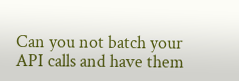Can you not batch your API calls and have them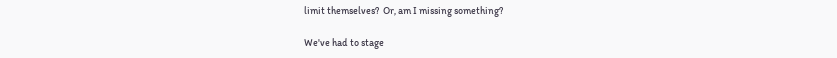limit themselves?  Or, am I missing something?

We've had to stage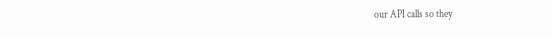our API calls so they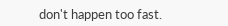don't happen too fast.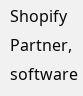Shopify Partner, software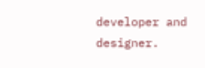developer and designer.